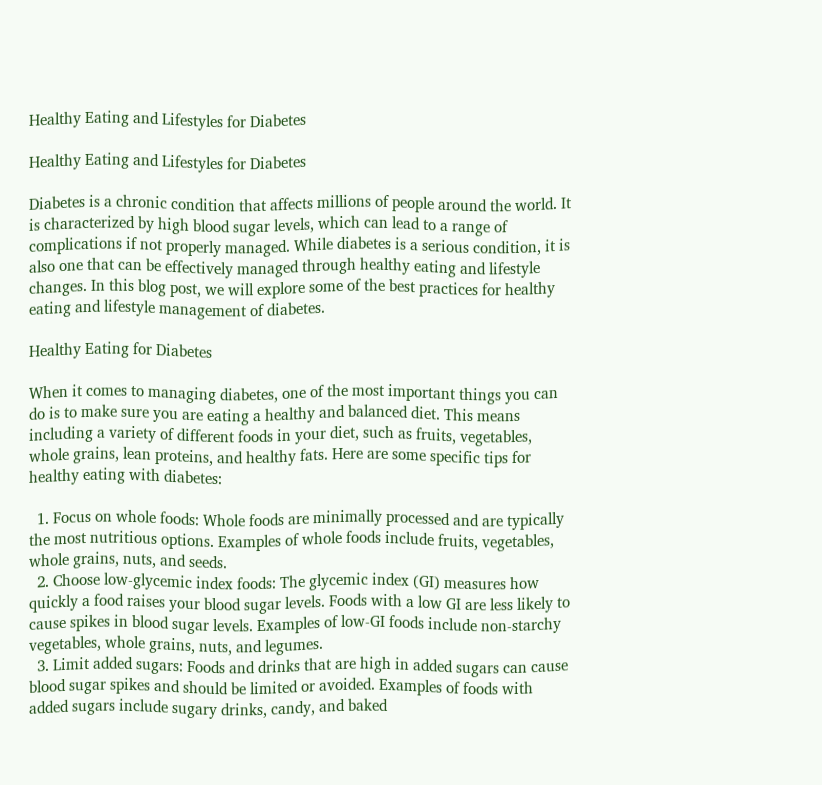Healthy Eating and Lifestyles for Diabetes

Healthy Eating and Lifestyles for Diabetes

Diabetes is a chronic condition that affects millions of people around the world. It is characterized by high blood sugar levels, which can lead to a range of complications if not properly managed. While diabetes is a serious condition, it is also one that can be effectively managed through healthy eating and lifestyle changes. In this blog post, we will explore some of the best practices for healthy eating and lifestyle management of diabetes.

Healthy Eating for Diabetes

When it comes to managing diabetes, one of the most important things you can do is to make sure you are eating a healthy and balanced diet. This means including a variety of different foods in your diet, such as fruits, vegetables, whole grains, lean proteins, and healthy fats. Here are some specific tips for healthy eating with diabetes:

  1. Focus on whole foods: Whole foods are minimally processed and are typically the most nutritious options. Examples of whole foods include fruits, vegetables, whole grains, nuts, and seeds.
  2. Choose low-glycemic index foods: The glycemic index (GI) measures how quickly a food raises your blood sugar levels. Foods with a low GI are less likely to cause spikes in blood sugar levels. Examples of low-GI foods include non-starchy vegetables, whole grains, nuts, and legumes.
  3. Limit added sugars: Foods and drinks that are high in added sugars can cause blood sugar spikes and should be limited or avoided. Examples of foods with added sugars include sugary drinks, candy, and baked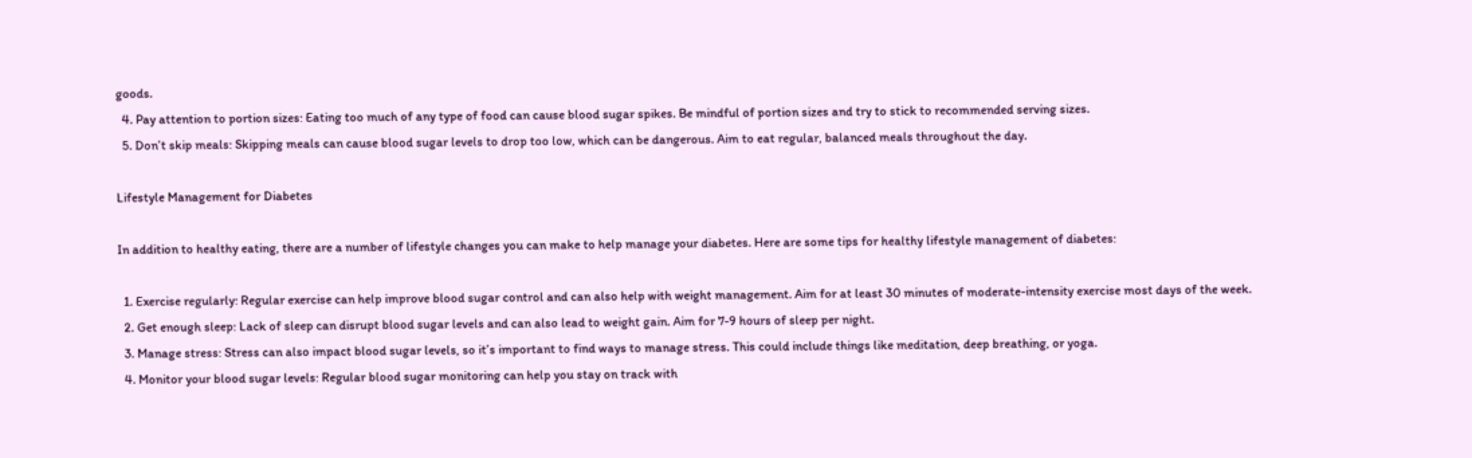goods.
  4. Pay attention to portion sizes: Eating too much of any type of food can cause blood sugar spikes. Be mindful of portion sizes and try to stick to recommended serving sizes.
  5. Don’t skip meals: Skipping meals can cause blood sugar levels to drop too low, which can be dangerous. Aim to eat regular, balanced meals throughout the day.

Lifestyle Management for Diabetes

In addition to healthy eating, there are a number of lifestyle changes you can make to help manage your diabetes. Here are some tips for healthy lifestyle management of diabetes:

  1. Exercise regularly: Regular exercise can help improve blood sugar control and can also help with weight management. Aim for at least 30 minutes of moderate-intensity exercise most days of the week.
  2. Get enough sleep: Lack of sleep can disrupt blood sugar levels and can also lead to weight gain. Aim for 7-9 hours of sleep per night.
  3. Manage stress: Stress can also impact blood sugar levels, so it’s important to find ways to manage stress. This could include things like meditation, deep breathing, or yoga.
  4. Monitor your blood sugar levels: Regular blood sugar monitoring can help you stay on track with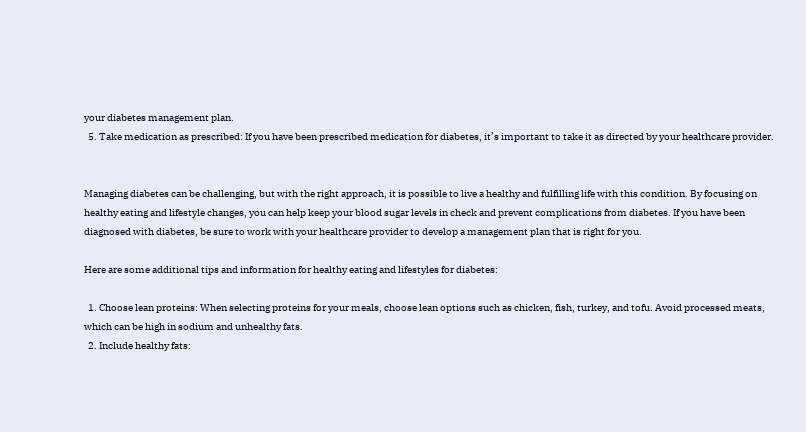your diabetes management plan.
  5. Take medication as prescribed: If you have been prescribed medication for diabetes, it’s important to take it as directed by your healthcare provider.


Managing diabetes can be challenging, but with the right approach, it is possible to live a healthy and fulfilling life with this condition. By focusing on healthy eating and lifestyle changes, you can help keep your blood sugar levels in check and prevent complications from diabetes. If you have been diagnosed with diabetes, be sure to work with your healthcare provider to develop a management plan that is right for you.

Here are some additional tips and information for healthy eating and lifestyles for diabetes:

  1. Choose lean proteins: When selecting proteins for your meals, choose lean options such as chicken, fish, turkey, and tofu. Avoid processed meats, which can be high in sodium and unhealthy fats.
  2. Include healthy fats: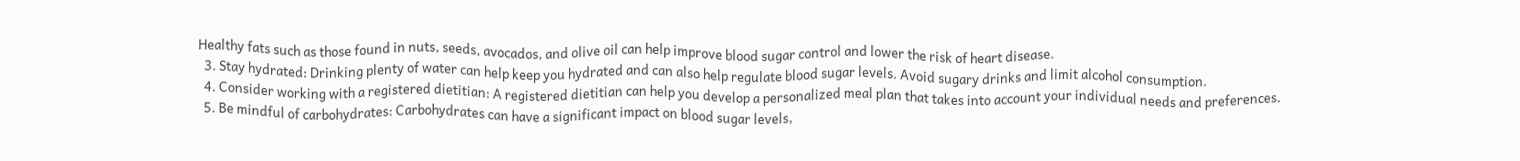Healthy fats such as those found in nuts, seeds, avocados, and olive oil can help improve blood sugar control and lower the risk of heart disease.
  3. Stay hydrated: Drinking plenty of water can help keep you hydrated and can also help regulate blood sugar levels. Avoid sugary drinks and limit alcohol consumption.
  4. Consider working with a registered dietitian: A registered dietitian can help you develop a personalized meal plan that takes into account your individual needs and preferences.
  5. Be mindful of carbohydrates: Carbohydrates can have a significant impact on blood sugar levels,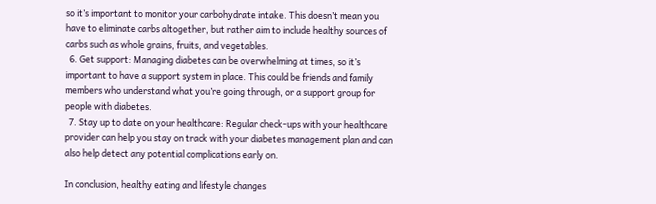so it’s important to monitor your carbohydrate intake. This doesn’t mean you have to eliminate carbs altogether, but rather aim to include healthy sources of carbs such as whole grains, fruits, and vegetables.
  6. Get support: Managing diabetes can be overwhelming at times, so it’s important to have a support system in place. This could be friends and family members who understand what you’re going through, or a support group for people with diabetes.
  7. Stay up to date on your healthcare: Regular check-ups with your healthcare provider can help you stay on track with your diabetes management plan and can also help detect any potential complications early on.

In conclusion, healthy eating and lifestyle changes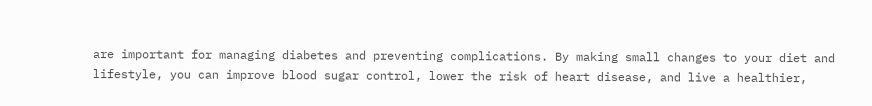are important for managing diabetes and preventing complications. By making small changes to your diet and lifestyle, you can improve blood sugar control, lower the risk of heart disease, and live a healthier,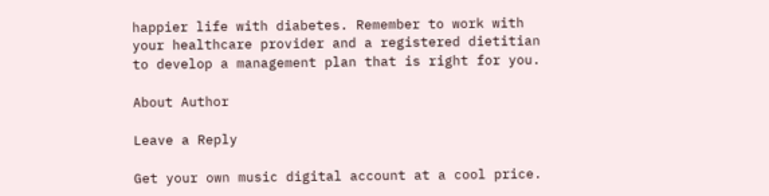happier life with diabetes. Remember to work with your healthcare provider and a registered dietitian to develop a management plan that is right for you.

About Author

Leave a Reply

Get your own music digital account at a cool price.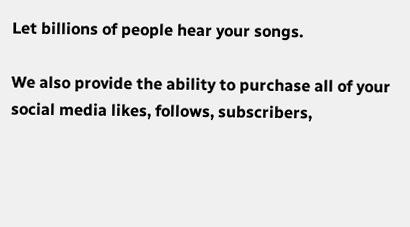Let billions of people hear your songs.

We also provide the ability to purchase all of your social media likes, follows, subscribers,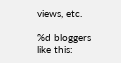views, etc.

%d bloggers like this: